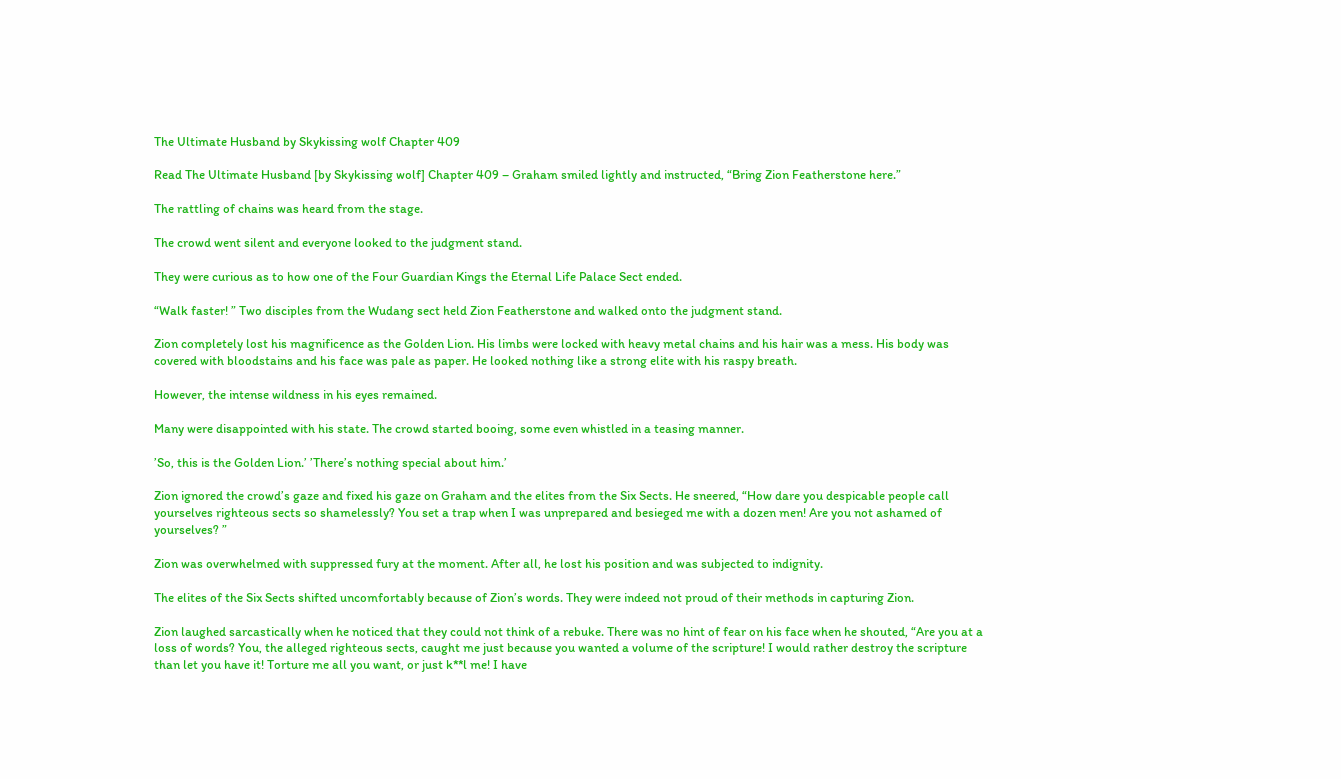The Ultimate Husband by Skykissing wolf Chapter 409

Read The Ultimate Husband [by Skykissing wolf] Chapter 409 – Graham smiled lightly and instructed, “Bring Zion Featherstone here.”

The rattling of chains was heard from the stage.

The crowd went silent and everyone looked to the judgment stand.

They were curious as to how one of the Four Guardian Kings the Eternal Life Palace Sect ended.

“Walk faster! ” Two disciples from the Wudang sect held Zion Featherstone and walked onto the judgment stand.

Zion completely lost his magnificence as the Golden Lion. His limbs were locked with heavy metal chains and his hair was a mess. His body was covered with bloodstains and his face was pale as paper. He looked nothing like a strong elite with his raspy breath.

However, the intense wildness in his eyes remained.

Many were disappointed with his state. The crowd started booing, some even whistled in a teasing manner.

’So, this is the Golden Lion.’ ’There’s nothing special about him.’

Zion ignored the crowd’s gaze and fixed his gaze on Graham and the elites from the Six Sects. He sneered, “How dare you despicable people call yourselves righteous sects so shamelessly? You set a trap when I was unprepared and besieged me with a dozen men! Are you not ashamed of yourselves? ”

Zion was overwhelmed with suppressed fury at the moment. After all, he lost his position and was subjected to indignity.

The elites of the Six Sects shifted uncomfortably because of Zion’s words. They were indeed not proud of their methods in capturing Zion.

Zion laughed sarcastically when he noticed that they could not think of a rebuke. There was no hint of fear on his face when he shouted, “Are you at a loss of words? You, the alleged righteous sects, caught me just because you wanted a volume of the scripture! I would rather destroy the scripture than let you have it! Torture me all you want, or just k**l me! I have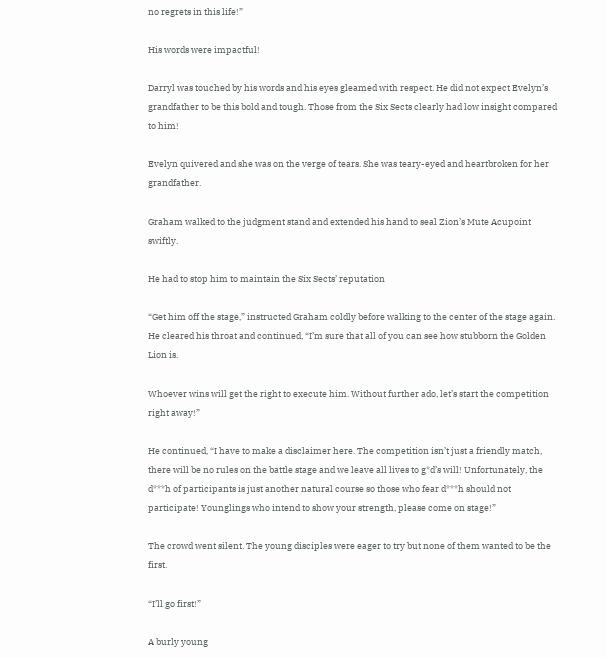no regrets in this life!”

His words were impactful!

Darryl was touched by his words and his eyes gleamed with respect. He did not expect Evelyn’s grandfather to be this bold and tough. Those from the Six Sects clearly had low insight compared to him!

Evelyn quivered and she was on the verge of tears. She was teary-eyed and heartbroken for her grandfather.

Graham walked to the judgment stand and extended his hand to seal Zion’s Mute Acupoint swiftly.

He had to stop him to maintain the Six Sects’ reputation

“Get him off the stage,” instructed Graham coldly before walking to the center of the stage again. He cleared his throat and continued, “I’m sure that all of you can see how stubborn the Golden Lion is.

Whoever wins will get the right to execute him. Without further ado, let’s start the competition right away!”

He continued, “I have to make a disclaimer here. The competition isn’t just a friendly match, there will be no rules on the battle stage and we leave all lives to g*d’s will! Unfortunately, the d***h of participants is just another natural course so those who fear d***h should not participate! Younglings who intend to show your strength, please come on stage!”

The crowd went silent. The young disciples were eager to try but none of them wanted to be the first.

“I’ll go first!”

A burly young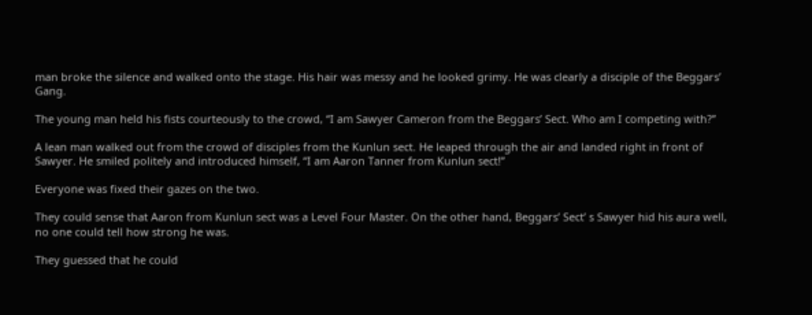man broke the silence and walked onto the stage. His hair was messy and he looked grimy. He was clearly a disciple of the Beggars’ Gang.

The young man held his fists courteously to the crowd, “I am Sawyer Cameron from the Beggars’ Sect. Who am I competing with?”

A lean man walked out from the crowd of disciples from the Kunlun sect. He leaped through the air and landed right in front of Sawyer. He smiled politely and introduced himself, “I am Aaron Tanner from Kunlun sect!”

Everyone was fixed their gazes on the two.

They could sense that Aaron from Kunlun sect was a Level Four Master. On the other hand, Beggars’ Sect’ s Sawyer hid his aura well, no one could tell how strong he was.

They guessed that he could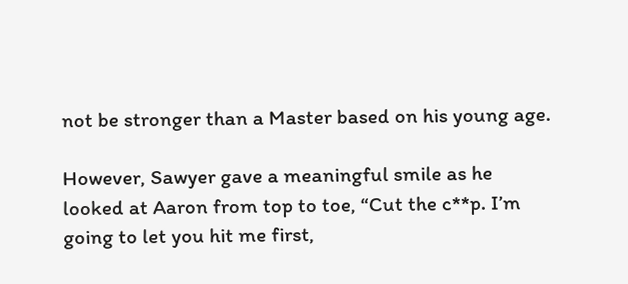not be stronger than a Master based on his young age.

However, Sawyer gave a meaningful smile as he looked at Aaron from top to toe, “Cut the c**p. I’m going to let you hit me first,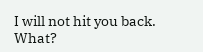I will not hit you back. What?